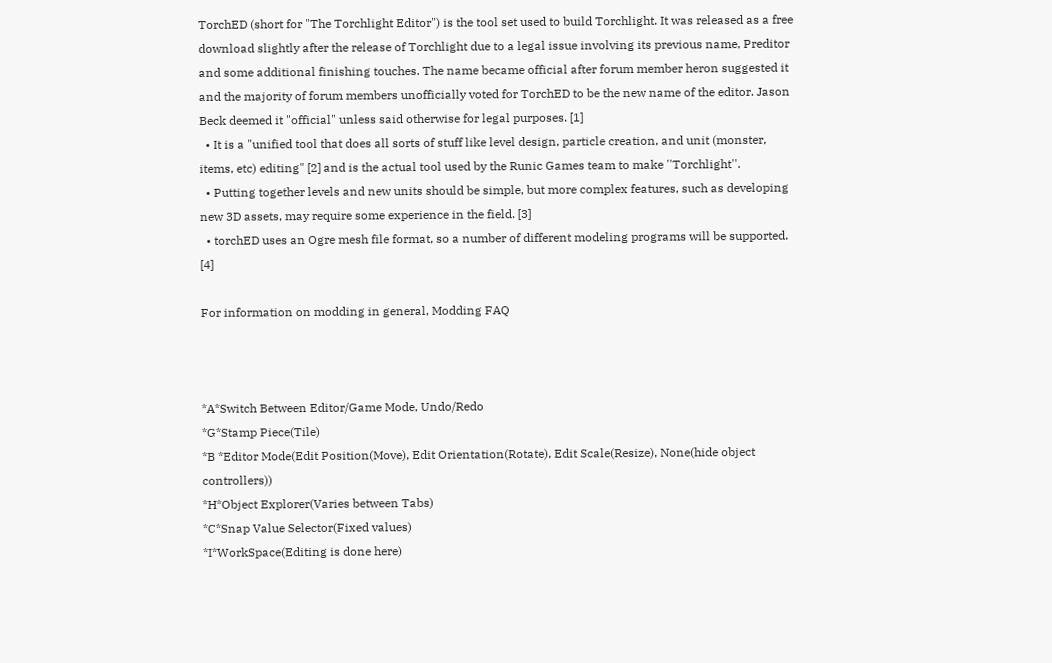TorchED (short for "The Torchlight Editor") is the tool set used to build Torchlight. It was released as a free download slightly after the release of Torchlight due to a legal issue involving its previous name, Preditor and some additional finishing touches. The name became official after forum member heron suggested it and the majority of forum members unofficially voted for TorchED to be the new name of the editor. Jason Beck deemed it "official" unless said otherwise for legal purposes. [1]
  • It is a "unified tool that does all sorts of stuff like level design, particle creation, and unit (monster, items, etc) editing" [2] and is the actual tool used by the Runic Games team to make ''Torchlight''.
  • Putting together levels and new units should be simple, but more complex features, such as developing new 3D assets, may require some experience in the field. [3]
  • torchED uses an Ogre mesh file format, so a number of different modeling programs will be supported. [4]

For information on modding in general, Modding FAQ



*A*Switch Between Editor/Game Mode, Undo/Redo
*G*Stamp Piece(Tile)
*B *Editor Mode(Edit Position(Move), Edit Orientation(Rotate), Edit Scale(Resize), None(hide object controllers))
*H*Object Explorer(Varies between Tabs)
*C*Snap Value Selector(Fixed values)
*I*WorkSpace(Editing is done here)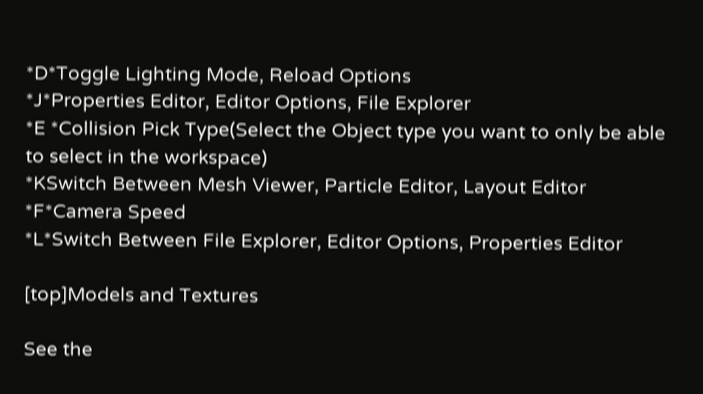*D*Toggle Lighting Mode, Reload Options
*J*Properties Editor, Editor Options, File Explorer
*E *Collision Pick Type(Select the Object type you want to only be able to select in the workspace)
*KSwitch Between Mesh Viewer, Particle Editor, Layout Editor
*F*Camera Speed
*L*Switch Between File Explorer, Editor Options, Properties Editor

[top]Models and Textures

See the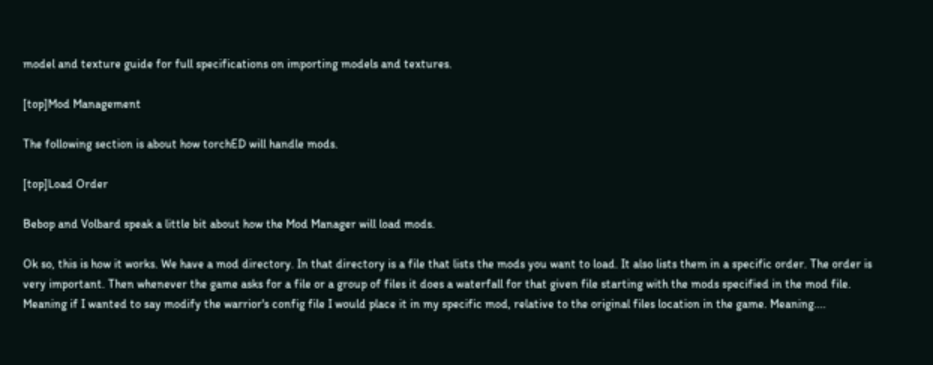model and texture guide for full specifications on importing models and textures.

[top]Mod Management

The following section is about how torchED will handle mods.

[top]Load Order

Bebop and Volbard speak a little bit about how the Mod Manager will load mods.

Ok so, this is how it works. We have a mod directory. In that directory is a file that lists the mods you want to load. It also lists them in a specific order. The order is very important. Then whenever the game asks for a file or a group of files it does a waterfall for that given file starting with the mods specified in the mod file. Meaning if I wanted to say modify the warrior's config file I would place it in my specific mod, relative to the original files location in the game. Meaning....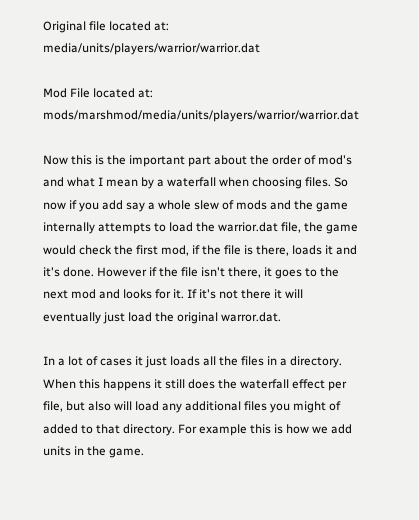Original file located at: media/units/players/warrior/warrior.dat

Mod File located at: mods/marshmod/media/units/players/warrior/warrior.dat

Now this is the important part about the order of mod's and what I mean by a waterfall when choosing files. So now if you add say a whole slew of mods and the game internally attempts to load the warrior.dat file, the game would check the first mod, if the file is there, loads it and it's done. However if the file isn't there, it goes to the next mod and looks for it. If it's not there it will eventually just load the original warror.dat.

In a lot of cases it just loads all the files in a directory. When this happens it still does the waterfall effect per file, but also will load any additional files you might of added to that directory. For example this is how we add units in the game.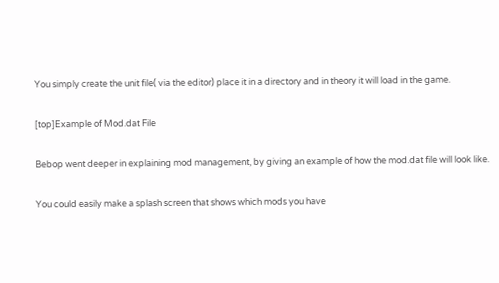You simply create the unit file( via the editor) place it in a directory and in theory it will load in the game.

[top]Example of Mod.dat File

Bebop went deeper in explaining mod management, by giving an example of how the mod.dat file will look like.

You could easily make a splash screen that shows which mods you have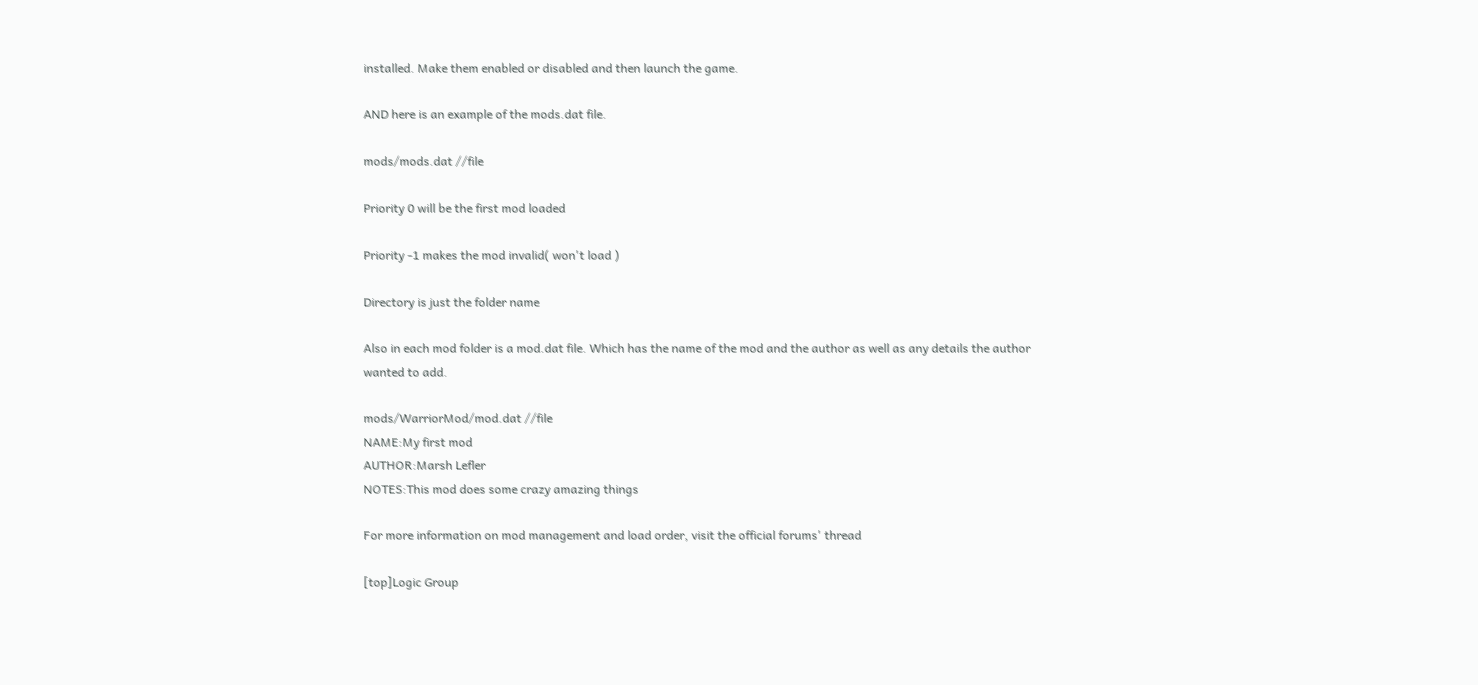installed. Make them enabled or disabled and then launch the game.

AND here is an example of the mods.dat file.

mods/mods.dat //file

Priority 0 will be the first mod loaded

Priority -1 makes the mod invalid( won't load )

Directory is just the folder name

Also in each mod folder is a mod.dat file. Which has the name of the mod and the author as well as any details the author wanted to add.

mods/WarriorMod/mod.dat //file
NAME:My first mod
AUTHOR:Marsh Lefler
NOTES:This mod does some crazy amazing things

For more information on mod management and load order, visit the official forums' thread

[top]Logic Group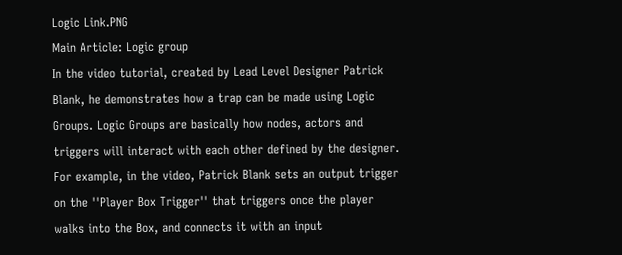Logic Link.PNG
Main Article: Logic group
In the video tutorial, created by Lead Level Designer Patrick Blank, he demonstrates how a trap can be made using Logic Groups. Logic Groups are basically how nodes, actors and triggers will interact with each other defined by the designer. For example, in the video, Patrick Blank sets an output trigger on the ''Player Box Trigger'' that triggers once the player walks into the Box, and connects it with an input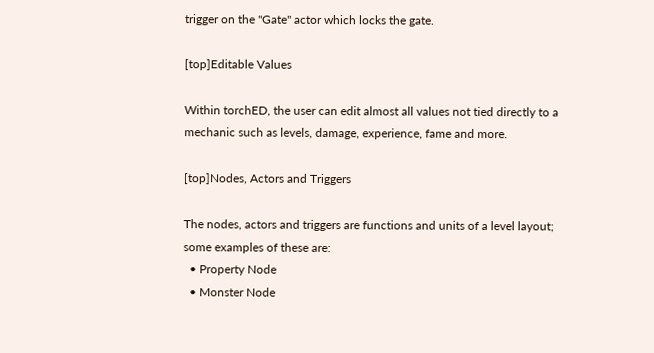trigger on the ''Gate'' actor which locks the gate.

[top]Editable Values

Within torchED, the user can edit almost all values not tied directly to a mechanic such as levels, damage, experience, fame and more.

[top]Nodes, Actors and Triggers

The nodes, actors and triggers are functions and units of a level layout; some examples of these are:
  • Property Node
  • Monster Node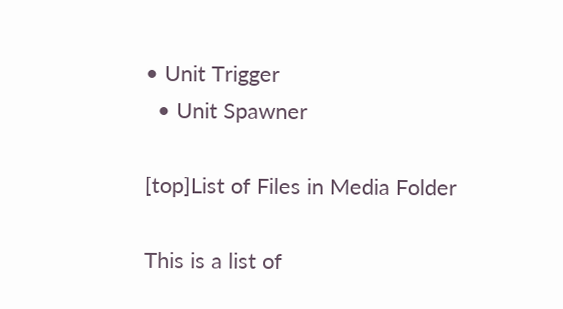• Unit Trigger
  • Unit Spawner

[top]List of Files in Media Folder

This is a list of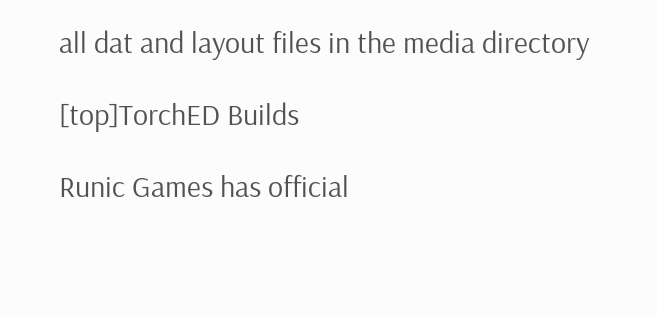all dat and layout files in the media directory

[top]TorchED Builds

Runic Games has official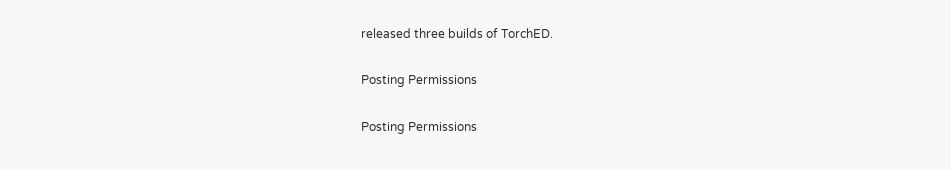released three builds of TorchED.

Posting Permissions

Posting Permissions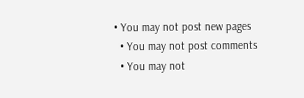• You may not post new pages
  • You may not post comments
  • You may not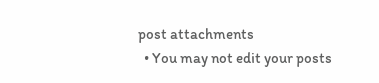post attachments
  • You may not edit your posts